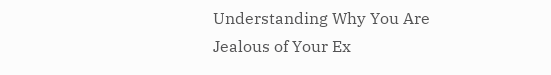Understanding Why You Are Jealous of Your Ex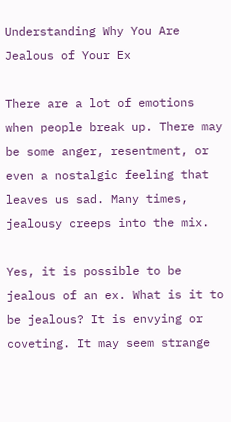Understanding Why You Are Jealous of Your Ex

There are a lot of emotions when people break up. There may be some anger, resentment, or even a nostalgic feeling that leaves us sad. Many times, jealousy creeps into the mix.

Yes, it is possible to be jealous of an ex. What is it to be jealous? It is envying or coveting. It may seem strange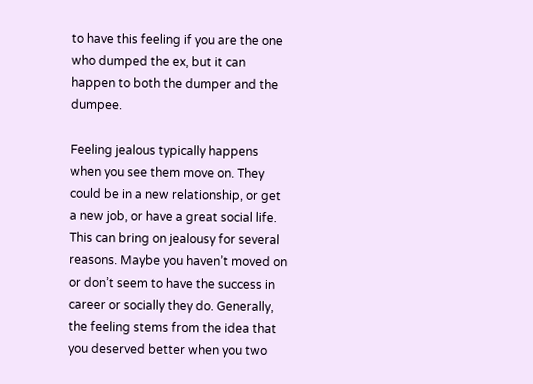to have this feeling if you are the one who dumped the ex, but it can happen to both the dumper and the dumpee.

Feeling jealous typically happens when you see them move on. They could be in a new relationship, or get a new job, or have a great social life. This can bring on jealousy for several reasons. Maybe you haven’t moved on or don’t seem to have the success in career or socially they do. Generally, the feeling stems from the idea that you deserved better when you two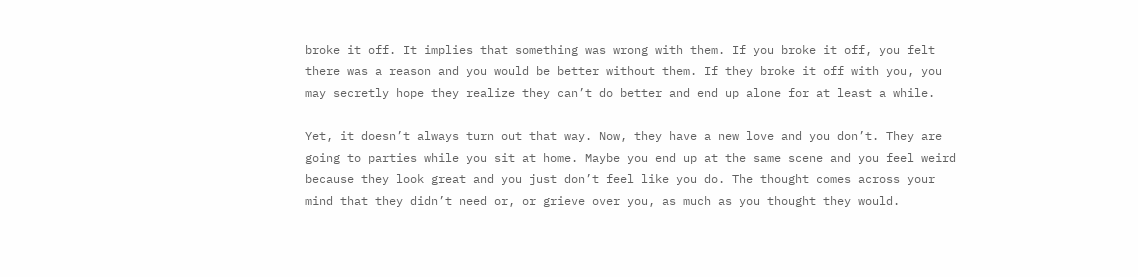broke it off. It implies that something was wrong with them. If you broke it off, you felt there was a reason and you would be better without them. If they broke it off with you, you may secretly hope they realize they can’t do better and end up alone for at least a while.

Yet, it doesn’t always turn out that way. Now, they have a new love and you don’t. They are going to parties while you sit at home. Maybe you end up at the same scene and you feel weird because they look great and you just don’t feel like you do. The thought comes across your mind that they didn’t need or, or grieve over you, as much as you thought they would.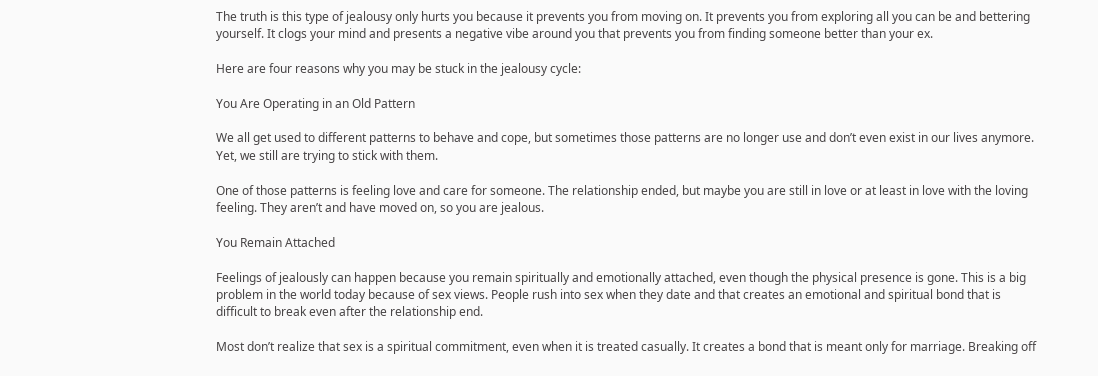The truth is this type of jealousy only hurts you because it prevents you from moving on. It prevents you from exploring all you can be and bettering yourself. It clogs your mind and presents a negative vibe around you that prevents you from finding someone better than your ex.

Here are four reasons why you may be stuck in the jealousy cycle:

You Are Operating in an Old Pattern

We all get used to different patterns to behave and cope, but sometimes those patterns are no longer use and don’t even exist in our lives anymore. Yet, we still are trying to stick with them.

One of those patterns is feeling love and care for someone. The relationship ended, but maybe you are still in love or at least in love with the loving feeling. They aren’t and have moved on, so you are jealous.

You Remain Attached

Feelings of jealously can happen because you remain spiritually and emotionally attached, even though the physical presence is gone. This is a big problem in the world today because of sex views. People rush into sex when they date and that creates an emotional and spiritual bond that is difficult to break even after the relationship end.

Most don’t realize that sex is a spiritual commitment, even when it is treated casually. It creates a bond that is meant only for marriage. Breaking off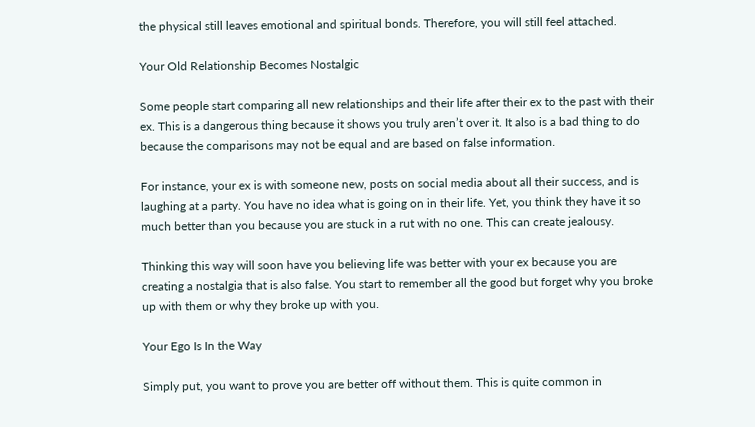the physical still leaves emotional and spiritual bonds. Therefore, you will still feel attached.

Your Old Relationship Becomes Nostalgic

Some people start comparing all new relationships and their life after their ex to the past with their ex. This is a dangerous thing because it shows you truly aren’t over it. It also is a bad thing to do because the comparisons may not be equal and are based on false information.

For instance, your ex is with someone new, posts on social media about all their success, and is laughing at a party. You have no idea what is going on in their life. Yet, you think they have it so much better than you because you are stuck in a rut with no one. This can create jealousy.

Thinking this way will soon have you believing life was better with your ex because you are creating a nostalgia that is also false. You start to remember all the good but forget why you broke up with them or why they broke up with you.

Your Ego Is In the Way

Simply put, you want to prove you are better off without them. This is quite common in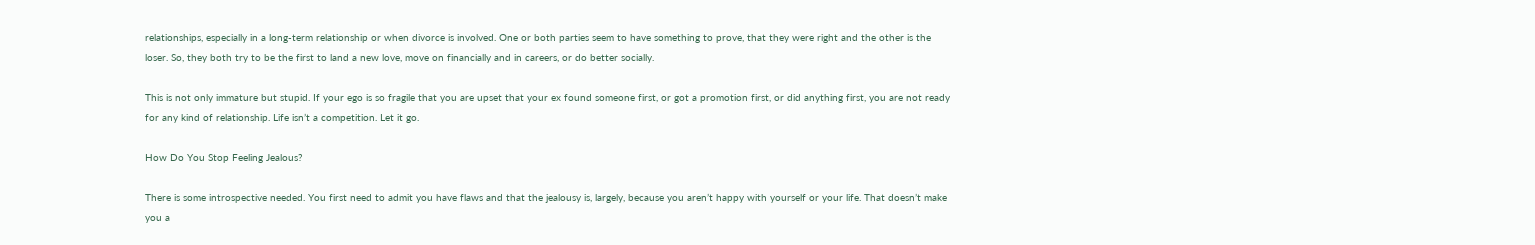relationships, especially in a long-term relationship or when divorce is involved. One or both parties seem to have something to prove, that they were right and the other is the loser. So, they both try to be the first to land a new love, move on financially and in careers, or do better socially.

This is not only immature but stupid. If your ego is so fragile that you are upset that your ex found someone first, or got a promotion first, or did anything first, you are not ready for any kind of relationship. Life isn’t a competition. Let it go.

How Do You Stop Feeling Jealous?

There is some introspective needed. You first need to admit you have flaws and that the jealousy is, largely, because you aren’t happy with yourself or your life. That doesn’t make you a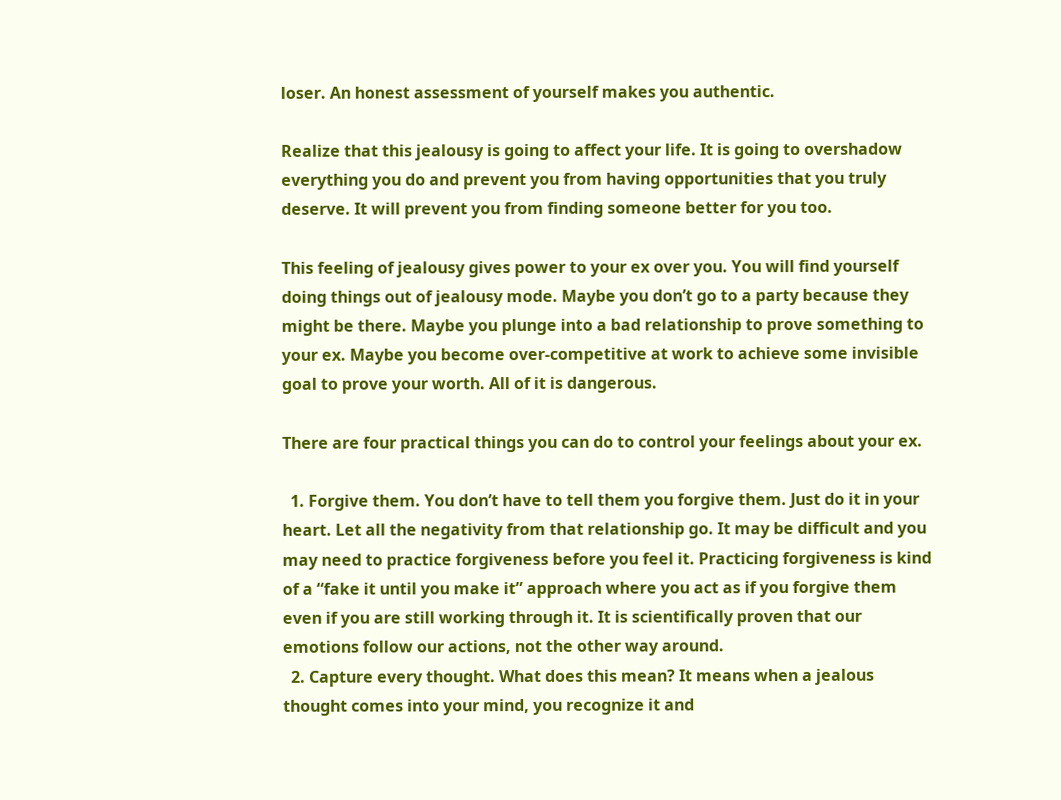loser. An honest assessment of yourself makes you authentic.

Realize that this jealousy is going to affect your life. It is going to overshadow everything you do and prevent you from having opportunities that you truly deserve. It will prevent you from finding someone better for you too.

This feeling of jealousy gives power to your ex over you. You will find yourself doing things out of jealousy mode. Maybe you don’t go to a party because they might be there. Maybe you plunge into a bad relationship to prove something to your ex. Maybe you become over-competitive at work to achieve some invisible goal to prove your worth. All of it is dangerous.

There are four practical things you can do to control your feelings about your ex.

  1. Forgive them. You don’t have to tell them you forgive them. Just do it in your heart. Let all the negativity from that relationship go. It may be difficult and you may need to practice forgiveness before you feel it. Practicing forgiveness is kind of a “fake it until you make it” approach where you act as if you forgive them even if you are still working through it. It is scientifically proven that our emotions follow our actions, not the other way around.
  2. Capture every thought. What does this mean? It means when a jealous thought comes into your mind, you recognize it and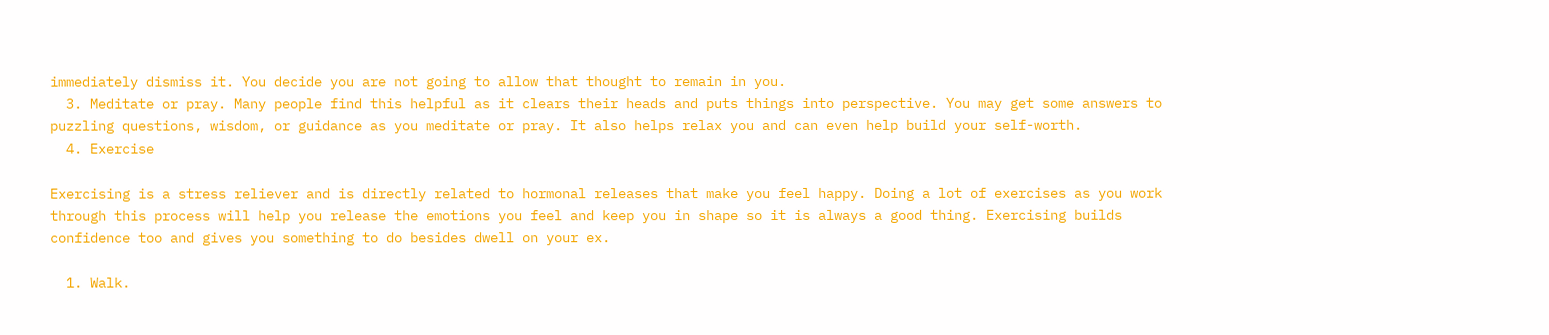immediately dismiss it. You decide you are not going to allow that thought to remain in you.
  3. Meditate or pray. Many people find this helpful as it clears their heads and puts things into perspective. You may get some answers to puzzling questions, wisdom, or guidance as you meditate or pray. It also helps relax you and can even help build your self-worth.
  4. Exercise

Exercising is a stress reliever and is directly related to hormonal releases that make you feel happy. Doing a lot of exercises as you work through this process will help you release the emotions you feel and keep you in shape so it is always a good thing. Exercising builds confidence too and gives you something to do besides dwell on your ex.

  1. Walk.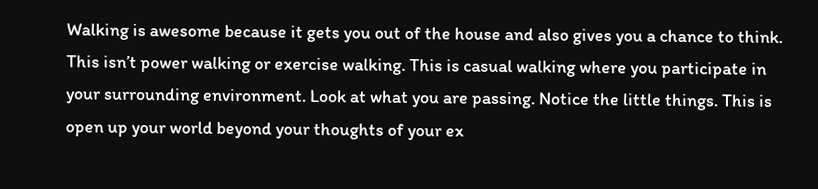Walking is awesome because it gets you out of the house and also gives you a chance to think. This isn’t power walking or exercise walking. This is casual walking where you participate in your surrounding environment. Look at what you are passing. Notice the little things. This is open up your world beyond your thoughts of your ex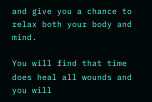and give you a chance to relax both your body and mind.

You will find that time does heal all wounds and you will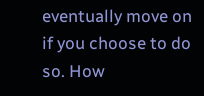eventually move on if you choose to do so. How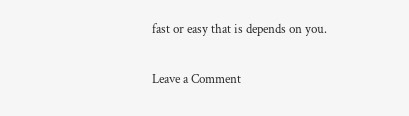fast or easy that is depends on you.

Leave a Comment